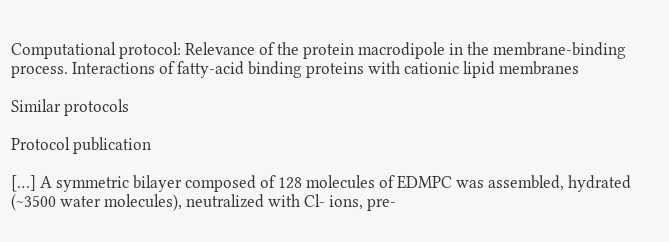Computational protocol: Relevance of the protein macrodipole in the membrane-binding process. Interactions of fatty-acid binding proteins with cationic lipid membranes

Similar protocols

Protocol publication

[…] A symmetric bilayer composed of 128 molecules of EDMPC was assembled, hydrated (~3500 water molecules), neutralized with Cl- ions, pre-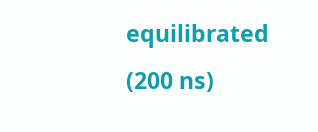equilibrated (200 ns)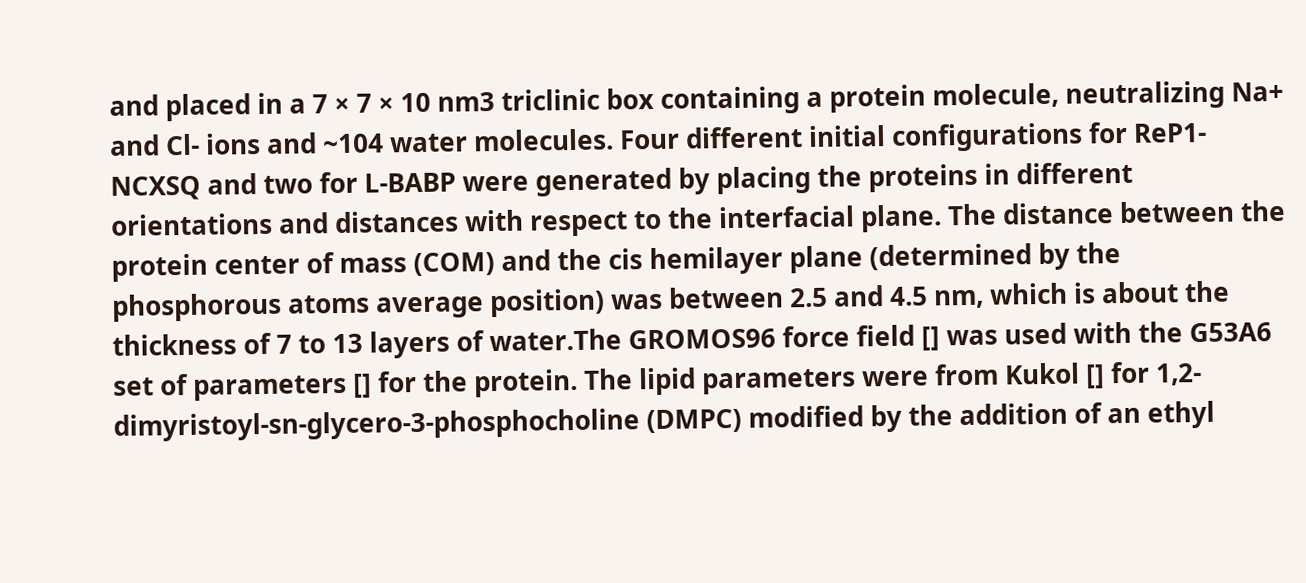and placed in a 7 × 7 × 10 nm3 triclinic box containing a protein molecule, neutralizing Na+ and Cl- ions and ~104 water molecules. Four different initial configurations for ReP1-NCXSQ and two for L-BABP were generated by placing the proteins in different orientations and distances with respect to the interfacial plane. The distance between the protein center of mass (COM) and the cis hemilayer plane (determined by the phosphorous atoms average position) was between 2.5 and 4.5 nm, which is about the thickness of 7 to 13 layers of water.The GROMOS96 force field [] was used with the G53A6 set of parameters [] for the protein. The lipid parameters were from Kukol [] for 1,2-dimyristoyl-sn-glycero-3-phosphocholine (DMPC) modified by the addition of an ethyl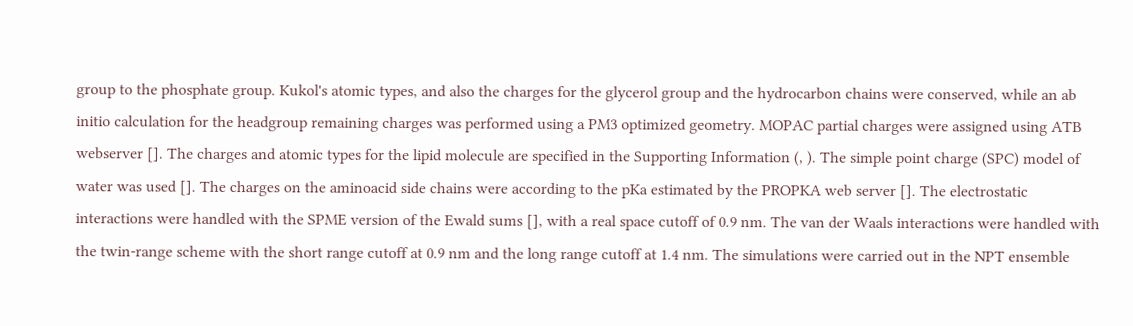group to the phosphate group. Kukol's atomic types, and also the charges for the glycerol group and the hydrocarbon chains were conserved, while an ab initio calculation for the headgroup remaining charges was performed using a PM3 optimized geometry. MOPAC partial charges were assigned using ATB webserver []. The charges and atomic types for the lipid molecule are specified in the Supporting Information (, ). The simple point charge (SPC) model of water was used []. The charges on the aminoacid side chains were according to the pKa estimated by the PROPKA web server []. The electrostatic interactions were handled with the SPME version of the Ewald sums [], with a real space cutoff of 0.9 nm. The van der Waals interactions were handled with the twin-range scheme with the short range cutoff at 0.9 nm and the long range cutoff at 1.4 nm. The simulations were carried out in the NPT ensemble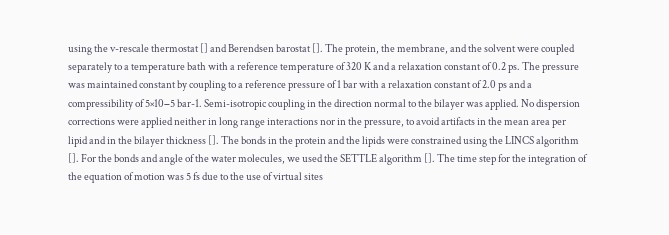using the v-rescale thermostat [] and Berendsen barostat []. The protein, the membrane, and the solvent were coupled separately to a temperature bath with a reference temperature of 320 K and a relaxation constant of 0.2 ps. The pressure was maintained constant by coupling to a reference pressure of 1 bar with a relaxation constant of 2.0 ps and a compressibility of 5×10−5 bar-1. Semi-isotropic coupling in the direction normal to the bilayer was applied. No dispersion corrections were applied neither in long range interactions nor in the pressure, to avoid artifacts in the mean area per lipid and in the bilayer thickness []. The bonds in the protein and the lipids were constrained using the LINCS algorithm []. For the bonds and angle of the water molecules, we used the SETTLE algorithm []. The time step for the integration of the equation of motion was 5 fs due to the use of virtual sites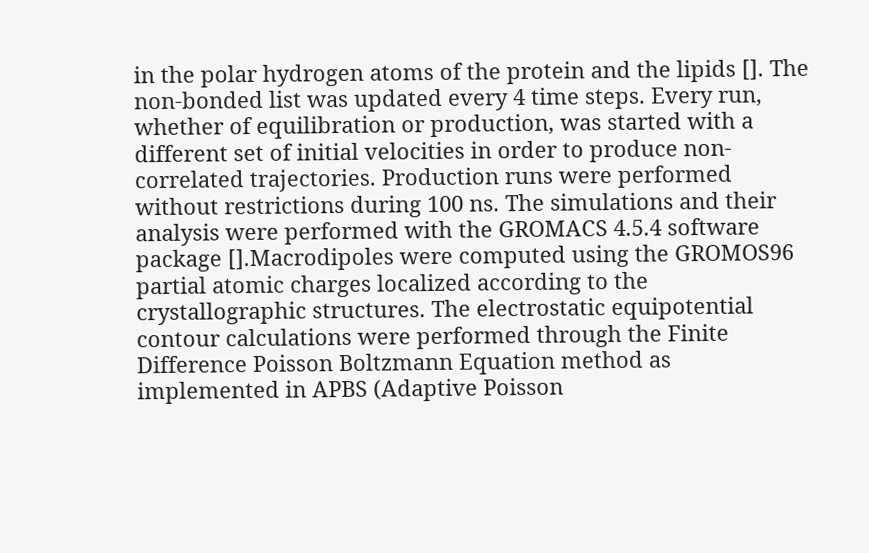in the polar hydrogen atoms of the protein and the lipids []. The non-bonded list was updated every 4 time steps. Every run, whether of equilibration or production, was started with a different set of initial velocities in order to produce non-correlated trajectories. Production runs were performed without restrictions during 100 ns. The simulations and their analysis were performed with the GROMACS 4.5.4 software package [].Macrodipoles were computed using the GROMOS96 partial atomic charges localized according to the crystallographic structures. The electrostatic equipotential contour calculations were performed through the Finite Difference Poisson Boltzmann Equation method as implemented in APBS (Adaptive Poisson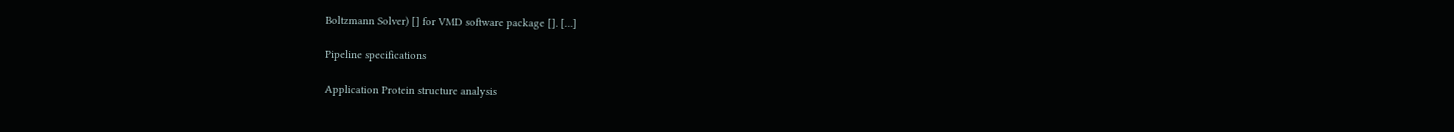Boltzmann Solver) [] for VMD software package []. […]

Pipeline specifications

Application Protein structure analysis